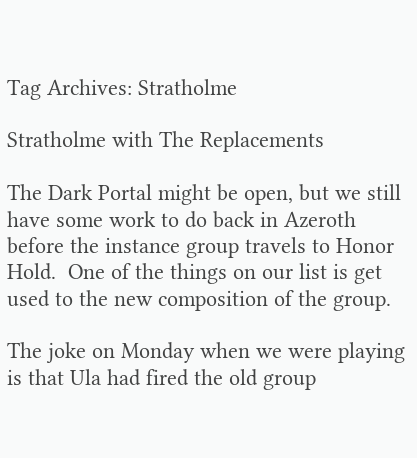Tag Archives: Stratholme

Stratholme with The Replacements

The Dark Portal might be open, but we still have some work to do back in Azeroth before the instance group travels to Honor Hold.  One of the things on our list is get used to the new composition of the group.

The joke on Monday when we were playing is that Ula had fired the old group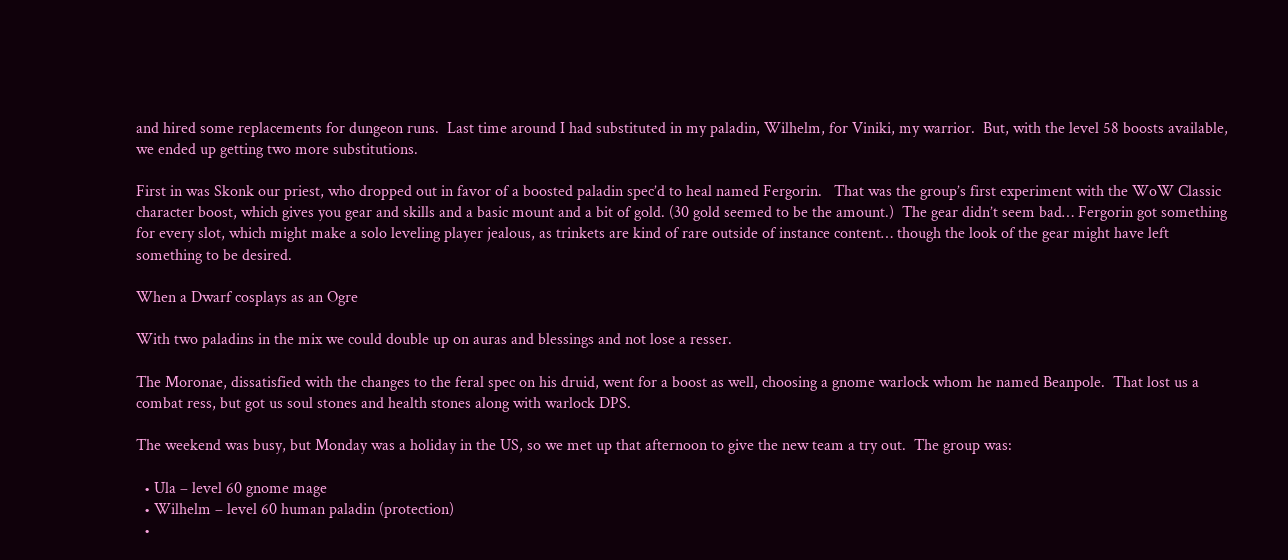and hired some replacements for dungeon runs.  Last time around I had substituted in my paladin, Wilhelm, for Viniki, my warrior.  But, with the level 58 boosts available, we ended up getting two more substitutions.

First in was Skonk our priest, who dropped out in favor of a boosted paladin spec’d to heal named Fergorin.   That was the group’s first experiment with the WoW Classic character boost, which gives you gear and skills and a basic mount and a bit of gold. (30 gold seemed to be the amount.)  The gear didn’t seem bad… Fergorin got something for every slot, which might make a solo leveling player jealous, as trinkets are kind of rare outside of instance content… though the look of the gear might have left something to be desired.

When a Dwarf cosplays as an Ogre

With two paladins in the mix we could double up on auras and blessings and not lose a resser.

The Moronae, dissatisfied with the changes to the feral spec on his druid, went for a boost as well, choosing a gnome warlock whom he named Beanpole.  That lost us a combat ress, but got us soul stones and health stones along with warlock DPS.

The weekend was busy, but Monday was a holiday in the US, so we met up that afternoon to give the new team a try out.  The group was:

  • Ula – level 60 gnome mage
  • Wilhelm – level 60 human paladin (protection)
  •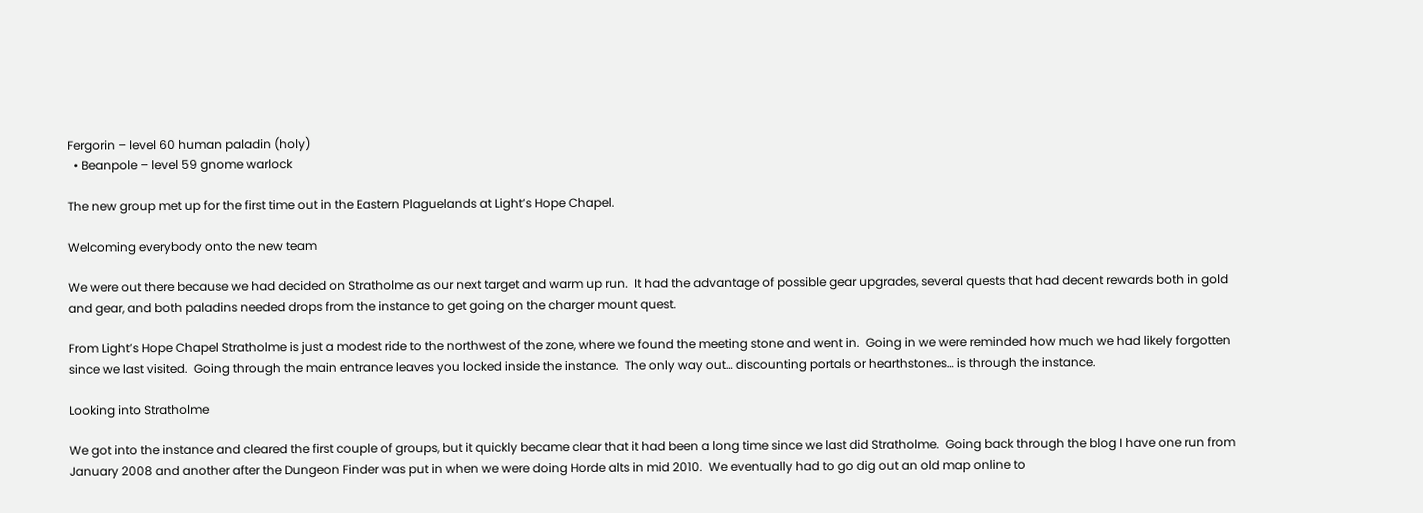Fergorin – level 60 human paladin (holy)
  • Beanpole – level 59 gnome warlock

The new group met up for the first time out in the Eastern Plaguelands at Light’s Hope Chapel.

Welcoming everybody onto the new team

We were out there because we had decided on Stratholme as our next target and warm up run.  It had the advantage of possible gear upgrades, several quests that had decent rewards both in gold and gear, and both paladins needed drops from the instance to get going on the charger mount quest.

From Light’s Hope Chapel Stratholme is just a modest ride to the northwest of the zone, where we found the meeting stone and went in.  Going in we were reminded how much we had likely forgotten since we last visited.  Going through the main entrance leaves you locked inside the instance.  The only way out… discounting portals or hearthstones… is through the instance.

Looking into Stratholme

We got into the instance and cleared the first couple of groups, but it quickly became clear that it had been a long time since we last did Stratholme.  Going back through the blog I have one run from January 2008 and another after the Dungeon Finder was put in when we were doing Horde alts in mid 2010.  We eventually had to go dig out an old map online to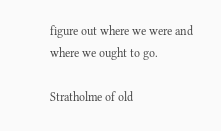figure out where we were and where we ought to go.

Stratholme of old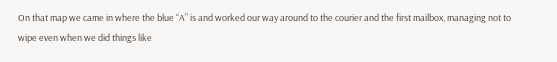On that map we came in where the blue “A” is and worked our way around to the courier and the first mailbox, managing not to wipe even when we did things like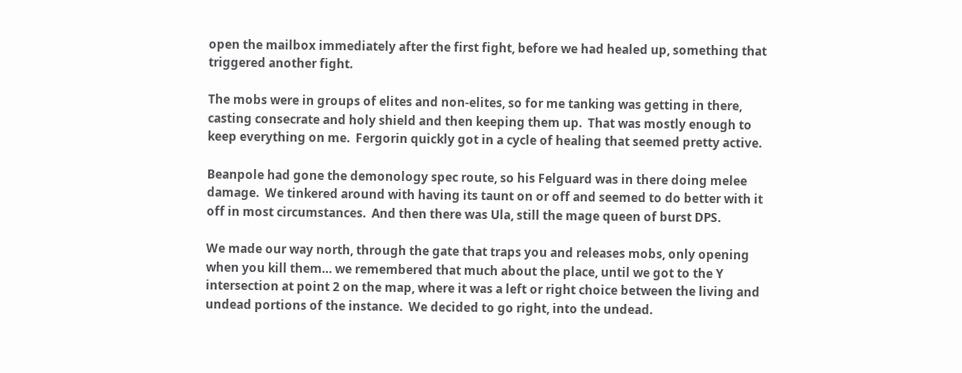open the mailbox immediately after the first fight, before we had healed up, something that triggered another fight.

The mobs were in groups of elites and non-elites, so for me tanking was getting in there, casting consecrate and holy shield and then keeping them up.  That was mostly enough to keep everything on me.  Fergorin quickly got in a cycle of healing that seemed pretty active.

Beanpole had gone the demonology spec route, so his Felguard was in there doing melee damage.  We tinkered around with having its taunt on or off and seemed to do better with it off in most circumstances.  And then there was Ula, still the mage queen of burst DPS.

We made our way north, through the gate that traps you and releases mobs, only opening when you kill them… we remembered that much about the place, until we got to the Y intersection at point 2 on the map, where it was a left or right choice between the living and undead portions of the instance.  We decided to go right, into the undead.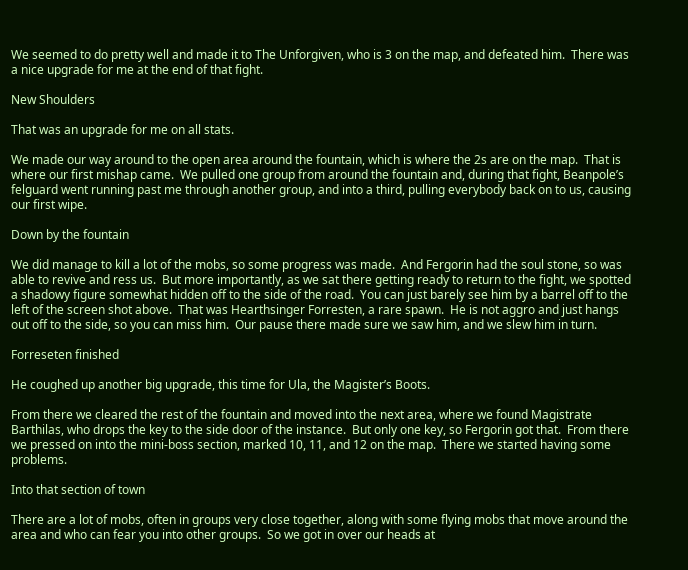We seemed to do pretty well and made it to The Unforgiven, who is 3 on the map, and defeated him.  There was a nice upgrade for me at the end of that fight.

New Shoulders

That was an upgrade for me on all stats.

We made our way around to the open area around the fountain, which is where the 2s are on the map.  That is where our first mishap came.  We pulled one group from around the fountain and, during that fight, Beanpole’s felguard went running past me through another group, and into a third, pulling everybody back on to us, causing our first wipe.

Down by the fountain

We did manage to kill a lot of the mobs, so some progress was made.  And Fergorin had the soul stone, so was able to revive and ress us.  But more importantly, as we sat there getting ready to return to the fight, we spotted a shadowy figure somewhat hidden off to the side of the road.  You can just barely see him by a barrel off to the left of the screen shot above.  That was Hearthsinger Forresten, a rare spawn.  He is not aggro and just hangs out off to the side, so you can miss him.  Our pause there made sure we saw him, and we slew him in turn.

Forreseten finished

He coughed up another big upgrade, this time for Ula, the Magister’s Boots.

From there we cleared the rest of the fountain and moved into the next area, where we found Magistrate Barthilas, who drops the key to the side door of the instance.  But only one key, so Fergorin got that.  From there we pressed on into the mini-boss section, marked 10, 11, and 12 on the map.  There we started having some problems.

Into that section of town

There are a lot of mobs, often in groups very close together, along with some flying mobs that move around the area and who can fear you into other groups.  So we got in over our heads at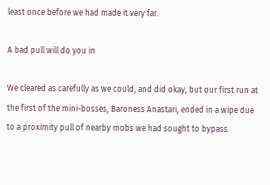least once before we had made it very far.

A bad pull will do you in

We cleared as carefully as we could, and did okay, but our first run at the first of the mini-bosses, Baroness Anastari, ended in a wipe due to a proximity pull of nearby mobs we had sought to bypass.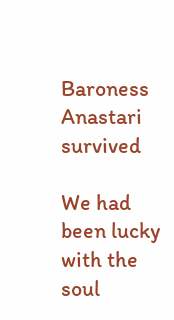Baroness Anastari survived

We had been lucky with the soul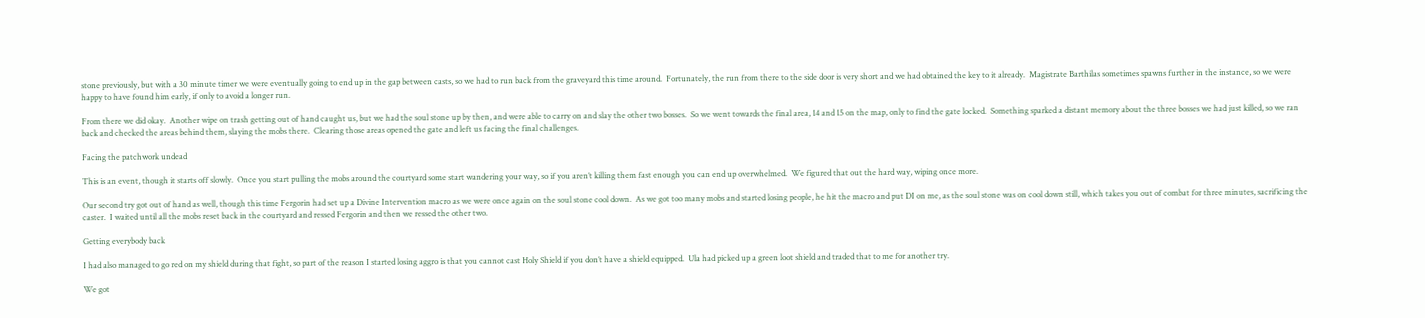stone previously, but with a 30 minute timer we were eventually going to end up in the gap between casts, so we had to run back from the graveyard this time around.  Fortunately, the run from there to the side door is very short and we had obtained the key to it already.  Magistrate Barthilas sometimes spawns further in the instance, so we were happy to have found him early, if only to avoid a longer run.

From there we did okay.  Another wipe on trash getting out of hand caught us, but we had the soul stone up by then, and were able to carry on and slay the other two bosses.  So we went towards the final area, 14 and 15 on the map, only to find the gate locked.  Something sparked a distant memory about the three bosses we had just killed, so we ran back and checked the areas behind them, slaying the mobs there.  Clearing those areas opened the gate and left us facing the final challenges.

Facing the patchwork undead

This is an event, though it starts off slowly.  Once you start pulling the mobs around the courtyard some start wandering your way, so if you aren’t killing them fast enough you can end up overwhelmed.  We figured that out the hard way, wiping once more.

Our second try got out of hand as well, though this time Fergorin had set up a Divine Intervention macro as we were once again on the soul stone cool down.  As we got too many mobs and started losing people, he hit the macro and put DI on me, as the soul stone was on cool down still, which takes you out of combat for three minutes, sacrificing the caster.  I waited until all the mobs reset back in the courtyard and ressed Fergorin and then we ressed the other two.

Getting everybody back

I had also managed to go red on my shield during that fight, so part of the reason I started losing aggro is that you cannot cast Holy Shield if you don’t have a shield equipped.  Ula had picked up a green loot shield and traded that to me for another try.

We got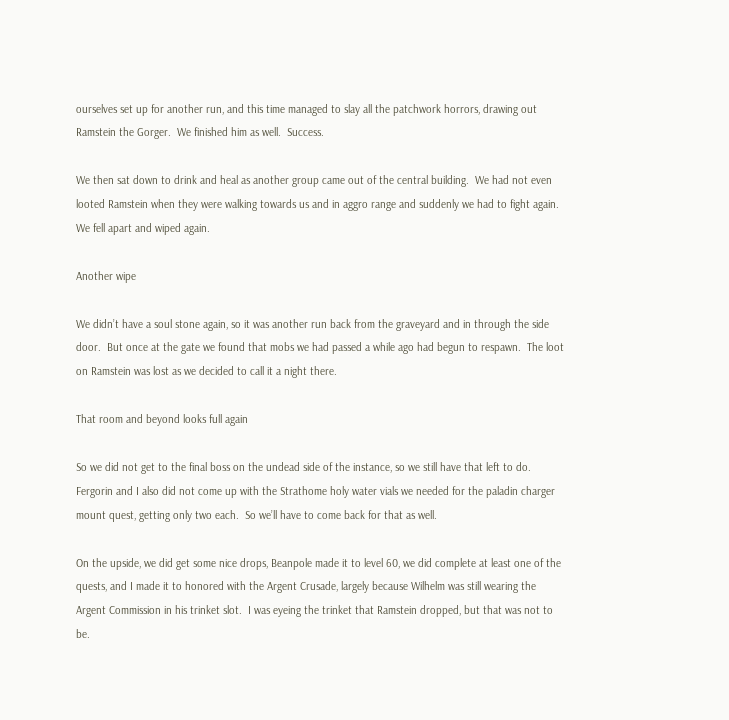ourselves set up for another run, and this time managed to slay all the patchwork horrors, drawing out Ramstein the Gorger.  We finished him as well.  Success.

We then sat down to drink and heal as another group came out of the central building.  We had not even looted Ramstein when they were walking towards us and in aggro range and suddenly we had to fight again.  We fell apart and wiped again.

Another wipe

We didn’t have a soul stone again, so it was another run back from the graveyard and in through the side door.  But once at the gate we found that mobs we had passed a while ago had begun to respawn.  The loot on Ramstein was lost as we decided to call it a night there.

That room and beyond looks full again

So we did not get to the final boss on the undead side of the instance, so we still have that left to do.  Fergorin and I also did not come up with the Strathome holy water vials we needed for the paladin charger mount quest, getting only two each.  So we’ll have to come back for that as well.

On the upside, we did get some nice drops, Beanpole made it to level 60, we did complete at least one of the quests, and I made it to honored with the Argent Crusade, largely because Wilhelm was still wearing the Argent Commission in his trinket slot.  I was eyeing the trinket that Ramstein dropped, but that was not to be.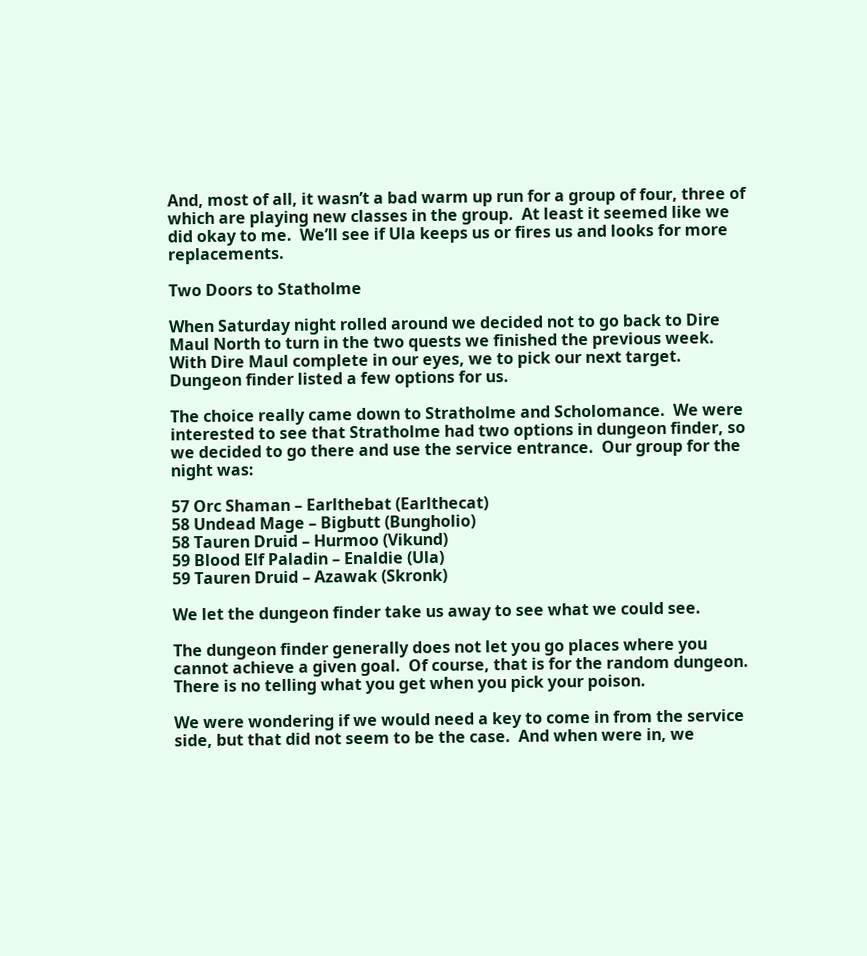And, most of all, it wasn’t a bad warm up run for a group of four, three of which are playing new classes in the group.  At least it seemed like we did okay to me.  We’ll see if Ula keeps us or fires us and looks for more replacements.

Two Doors to Statholme

When Saturday night rolled around we decided not to go back to Dire Maul North to turn in the two quests we finished the previous week.  With Dire Maul complete in our eyes, we to pick our next target.  Dungeon finder listed a few options for us.

The choice really came down to Stratholme and Scholomance.  We were interested to see that Stratholme had two options in dungeon finder, so we decided to go there and use the service entrance.  Our group for the night was:

57 Orc Shaman – Earlthebat (Earlthecat)
58 Undead Mage – Bigbutt (Bungholio)
58 Tauren Druid – Hurmoo (Vikund)
59 Blood Elf Paladin – Enaldie (Ula)
59 Tauren Druid – Azawak (Skronk)

We let the dungeon finder take us away to see what we could see.

The dungeon finder generally does not let you go places where you cannot achieve a given goal.  Of course, that is for the random dungeon.  There is no telling what you get when you pick your poison.

We were wondering if we would need a key to come in from the service side, but that did not seem to be the case.  And when were in, we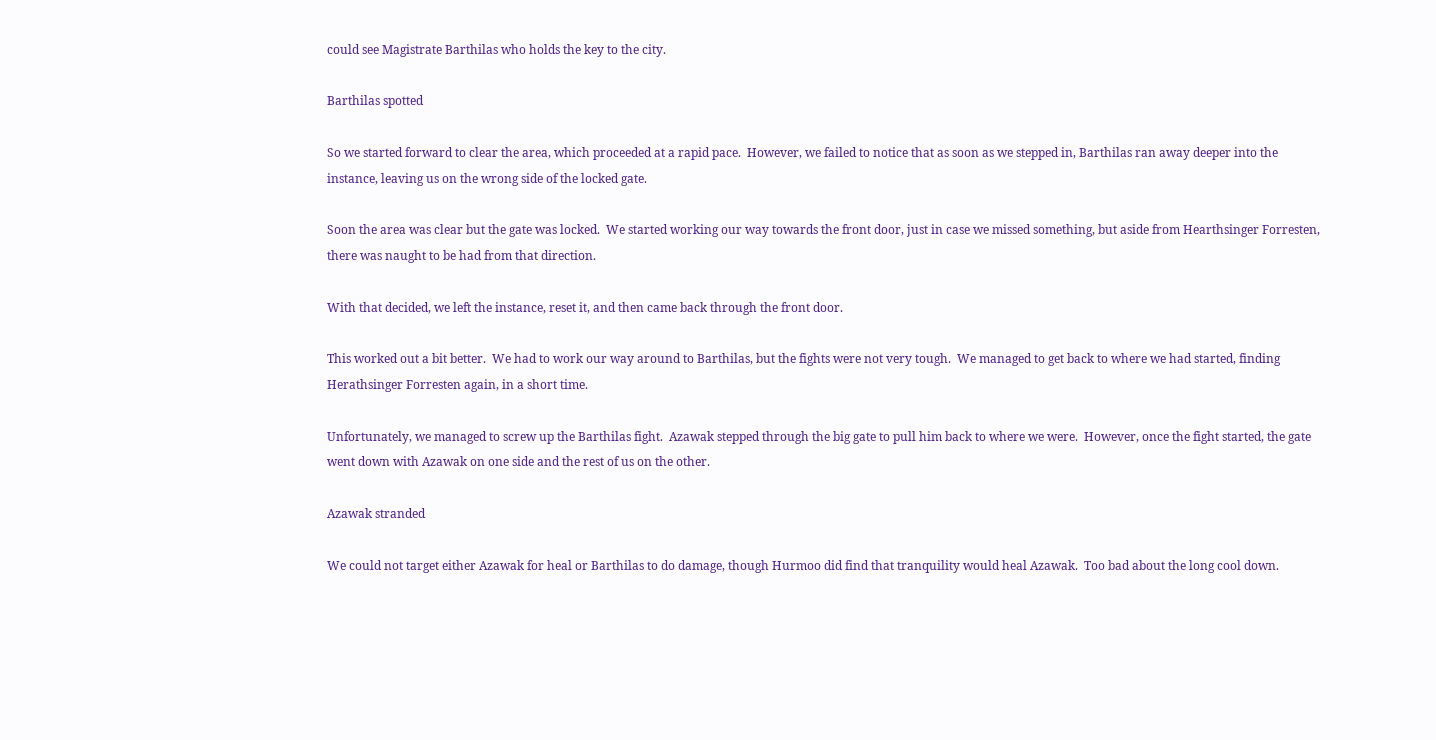could see Magistrate Barthilas who holds the key to the city.

Barthilas spotted

So we started forward to clear the area, which proceeded at a rapid pace.  However, we failed to notice that as soon as we stepped in, Barthilas ran away deeper into the instance, leaving us on the wrong side of the locked gate.

Soon the area was clear but the gate was locked.  We started working our way towards the front door, just in case we missed something, but aside from Hearthsinger Forresten, there was naught to be had from that direction.

With that decided, we left the instance, reset it, and then came back through the front door.

This worked out a bit better.  We had to work our way around to Barthilas, but the fights were not very tough.  We managed to get back to where we had started, finding Herathsinger Forresten again, in a short time.

Unfortunately, we managed to screw up the Barthilas fight.  Azawak stepped through the big gate to pull him back to where we were.  However, once the fight started, the gate went down with Azawak on one side and the rest of us on the other.

Azawak stranded

We could not target either Azawak for heal or Barthilas to do damage, though Hurmoo did find that tranquility would heal Azawak.  Too bad about the long cool down.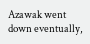Azawak went down eventually,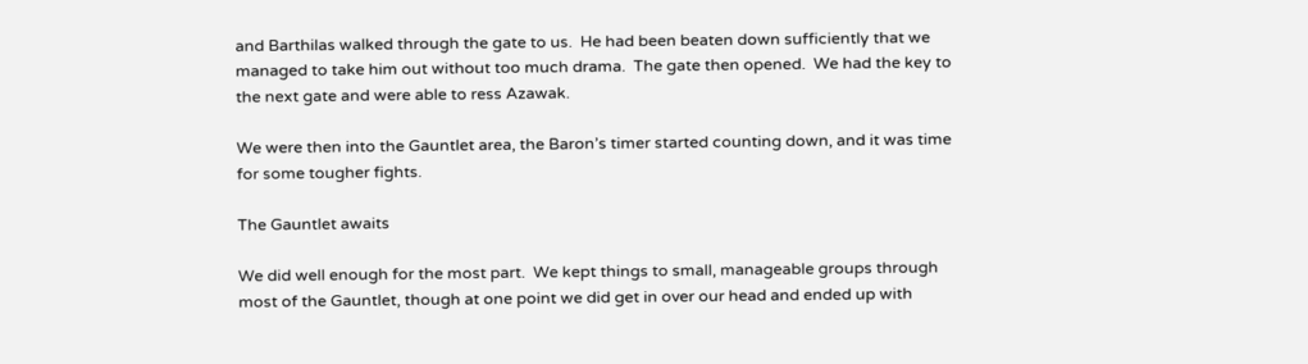and Barthilas walked through the gate to us.  He had been beaten down sufficiently that we managed to take him out without too much drama.  The gate then opened.  We had the key to the next gate and were able to ress Azawak.

We were then into the Gauntlet area, the Baron’s timer started counting down, and it was time for some tougher fights.

The Gauntlet awaits

We did well enough for the most part.  We kept things to small, manageable groups through most of the Gauntlet, though at one point we did get in over our head and ended up with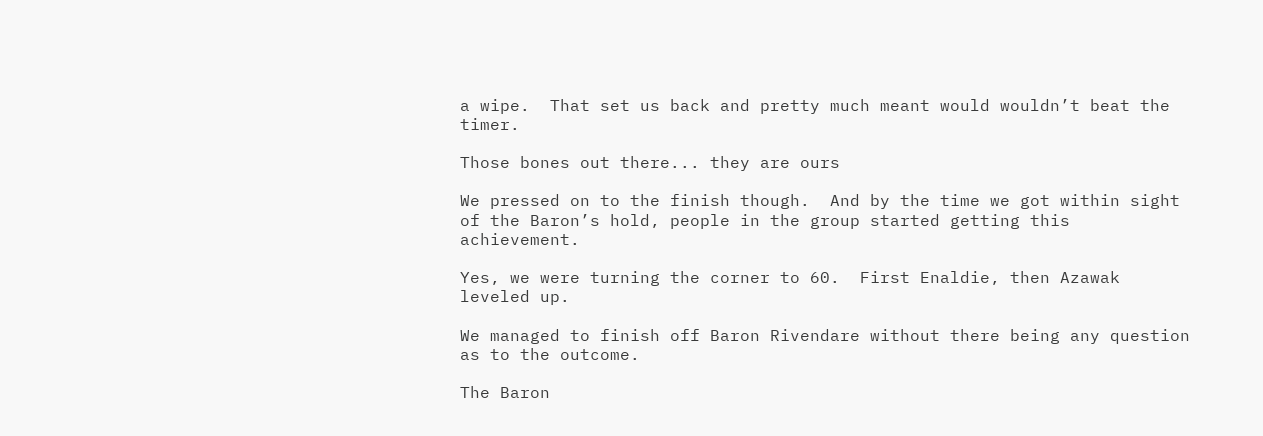a wipe.  That set us back and pretty much meant would wouldn’t beat the timer.

Those bones out there... they are ours

We pressed on to the finish though.  And by the time we got within sight of the Baron’s hold, people in the group started getting this achievement.

Yes, we were turning the corner to 60.  First Enaldie, then Azawak leveled up.

We managed to finish off Baron Rivendare without there being any question as to the outcome.

The Baron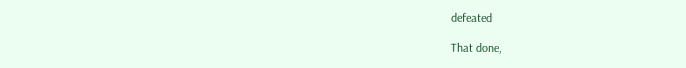defeated

That done,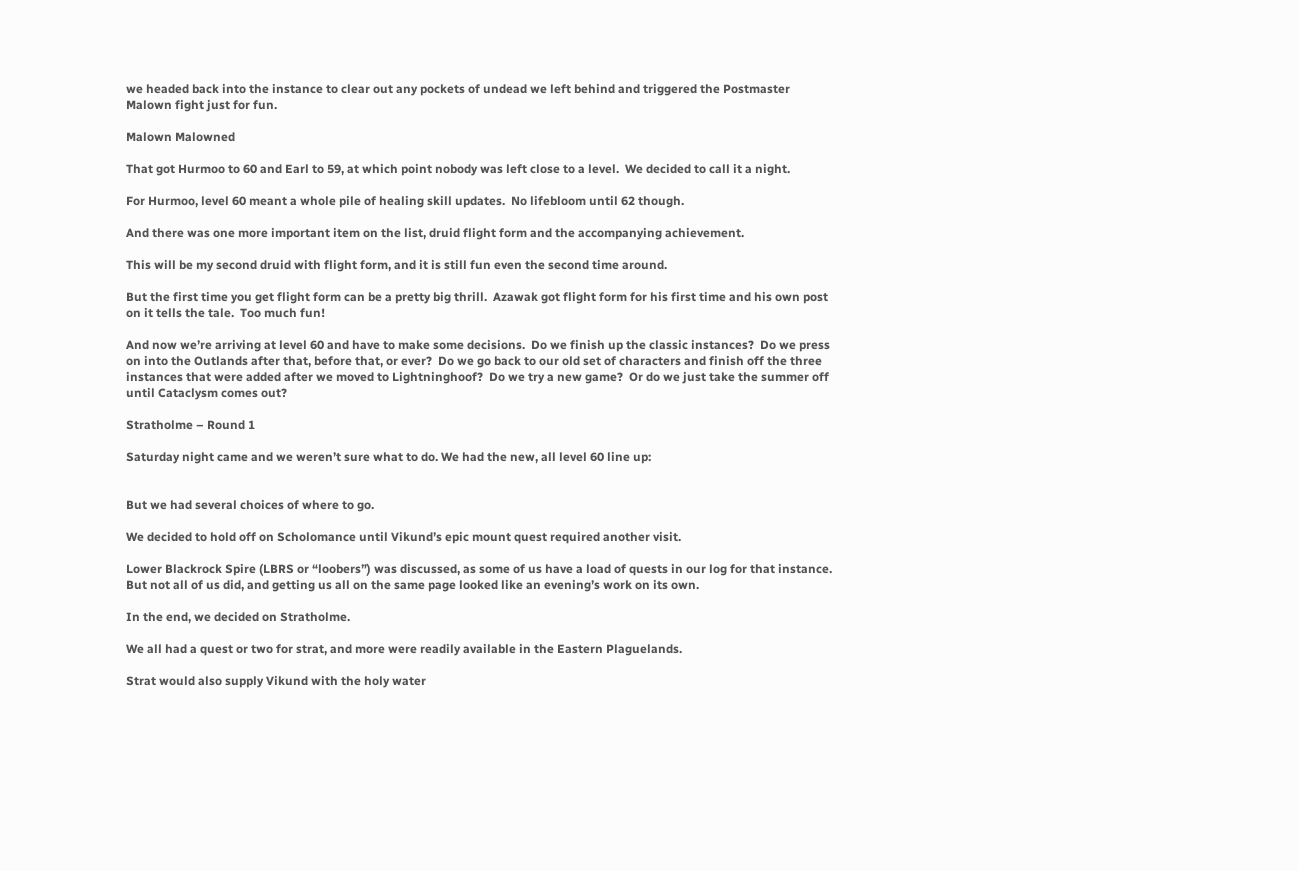we headed back into the instance to clear out any pockets of undead we left behind and triggered the Postmaster Malown fight just for fun.

Malown Malowned

That got Hurmoo to 60 and Earl to 59, at which point nobody was left close to a level.  We decided to call it a night.

For Hurmoo, level 60 meant a whole pile of healing skill updates.  No lifebloom until 62 though.

And there was one more important item on the list, druid flight form and the accompanying achievement.

This will be my second druid with flight form, and it is still fun even the second time around.

But the first time you get flight form can be a pretty big thrill.  Azawak got flight form for his first time and his own post on it tells the tale.  Too much fun!

And now we’re arriving at level 60 and have to make some decisions.  Do we finish up the classic instances?  Do we press on into the Outlands after that, before that, or ever?  Do we go back to our old set of characters and finish off the three instances that were added after we moved to Lightninghoof?  Do we try a new game?  Or do we just take the summer off until Cataclysm comes out?

Stratholme – Round 1

Saturday night came and we weren’t sure what to do. We had the new, all level 60 line up:


But we had several choices of where to go.

We decided to hold off on Scholomance until Vikund’s epic mount quest required another visit.

Lower Blackrock Spire (LBRS or “loobers”) was discussed, as some of us have a load of quests in our log for that instance. But not all of us did, and getting us all on the same page looked like an evening’s work on its own.

In the end, we decided on Stratholme.

We all had a quest or two for strat, and more were readily available in the Eastern Plaguelands.

Strat would also supply Vikund with the holy water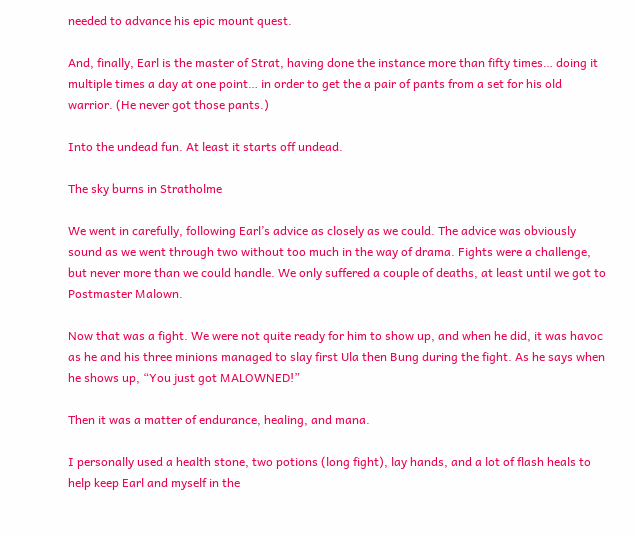needed to advance his epic mount quest.

And, finally, Earl is the master of Strat, having done the instance more than fifty times… doing it multiple times a day at one point… in order to get the a pair of pants from a set for his old warrior. (He never got those pants.)

Into the undead fun. At least it starts off undead.

The sky burns in Stratholme

We went in carefully, following Earl’s advice as closely as we could. The advice was obviously sound as we went through two without too much in the way of drama. Fights were a challenge, but never more than we could handle. We only suffered a couple of deaths, at least until we got to Postmaster Malown.

Now that was a fight. We were not quite ready for him to show up, and when he did, it was havoc as he and his three minions managed to slay first Ula then Bung during the fight. As he says when he shows up, “You just got MALOWNED!”

Then it was a matter of endurance, healing, and mana.

I personally used a health stone, two potions (long fight), lay hands, and a lot of flash heals to help keep Earl and myself in the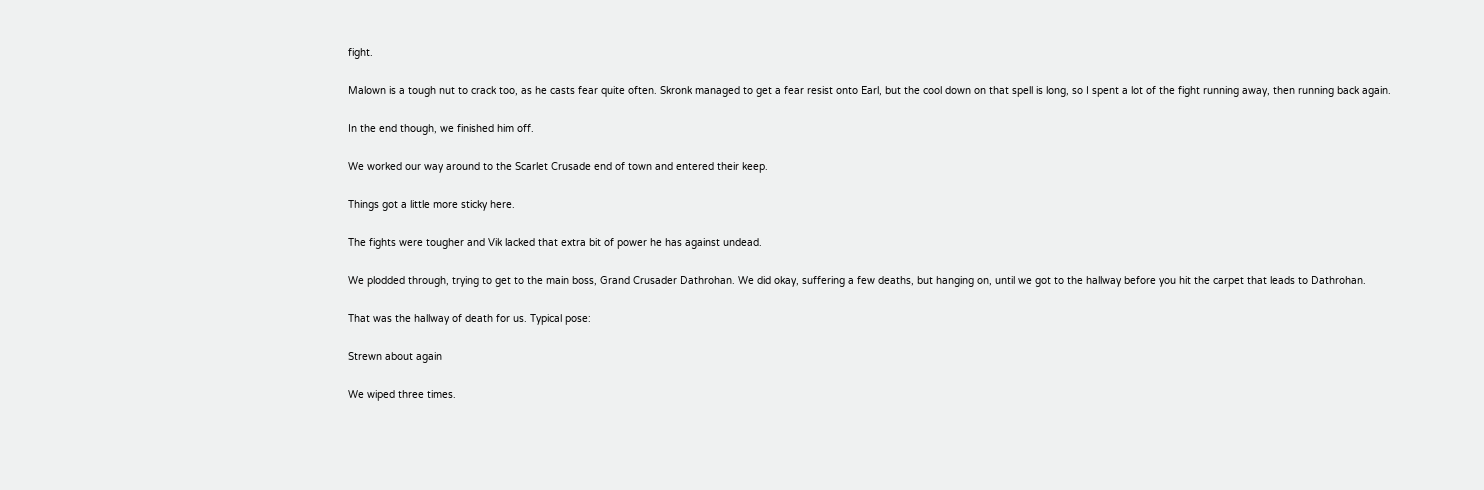fight.

Malown is a tough nut to crack too, as he casts fear quite often. Skronk managed to get a fear resist onto Earl, but the cool down on that spell is long, so I spent a lot of the fight running away, then running back again.

In the end though, we finished him off.

We worked our way around to the Scarlet Crusade end of town and entered their keep.

Things got a little more sticky here.

The fights were tougher and Vik lacked that extra bit of power he has against undead.

We plodded through, trying to get to the main boss, Grand Crusader Dathrohan. We did okay, suffering a few deaths, but hanging on, until we got to the hallway before you hit the carpet that leads to Dathrohan.

That was the hallway of death for us. Typical pose:

Strewn about again

We wiped three times.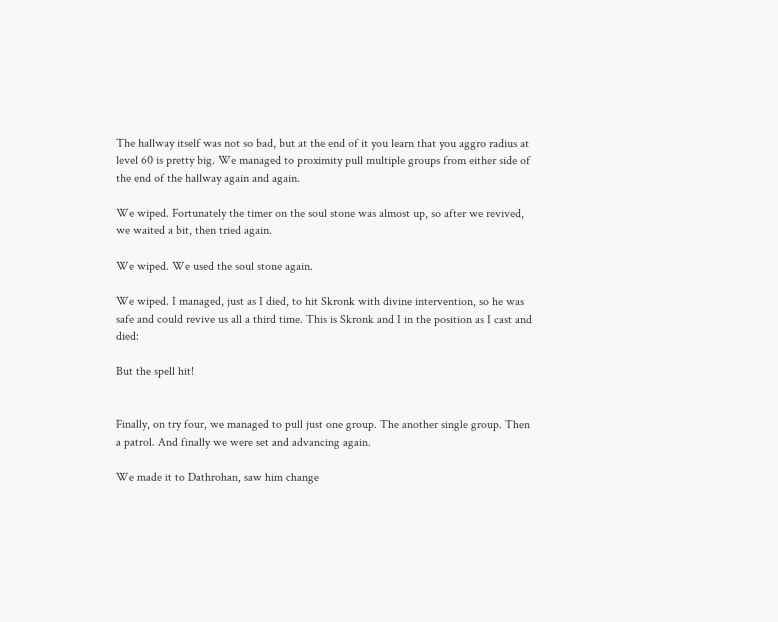The hallway itself was not so bad, but at the end of it you learn that you aggro radius at level 60 is pretty big. We managed to proximity pull multiple groups from either side of the end of the hallway again and again.

We wiped. Fortunately the timer on the soul stone was almost up, so after we revived, we waited a bit, then tried again.

We wiped. We used the soul stone again.

We wiped. I managed, just as I died, to hit Skronk with divine intervention, so he was safe and could revive us all a third time. This is Skronk and I in the position as I cast and died:

But the spell hit!


Finally, on try four, we managed to pull just one group. The another single group. Then a patrol. And finally we were set and advancing again.

We made it to Dathrohan, saw him change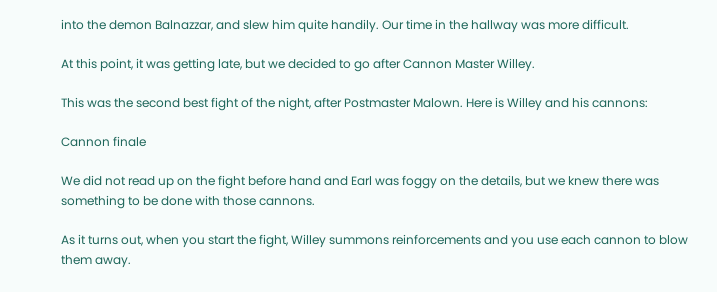into the demon Balnazzar, and slew him quite handily. Our time in the hallway was more difficult.

At this point, it was getting late, but we decided to go after Cannon Master Willey.

This was the second best fight of the night, after Postmaster Malown. Here is Willey and his cannons:

Cannon finale

We did not read up on the fight before hand and Earl was foggy on the details, but we knew there was something to be done with those cannons.

As it turns out, when you start the fight, Willey summons reinforcements and you use each cannon to blow them away.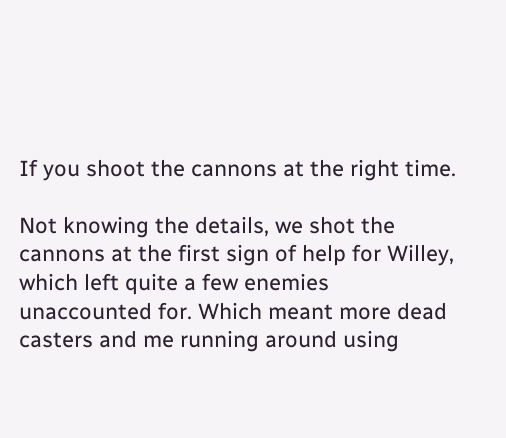If you shoot the cannons at the right time.

Not knowing the details, we shot the cannons at the first sign of help for Willey, which left quite a few enemies unaccounted for. Which meant more dead casters and me running around using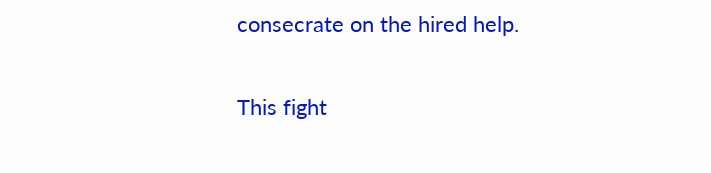consecrate on the hired help.

This fight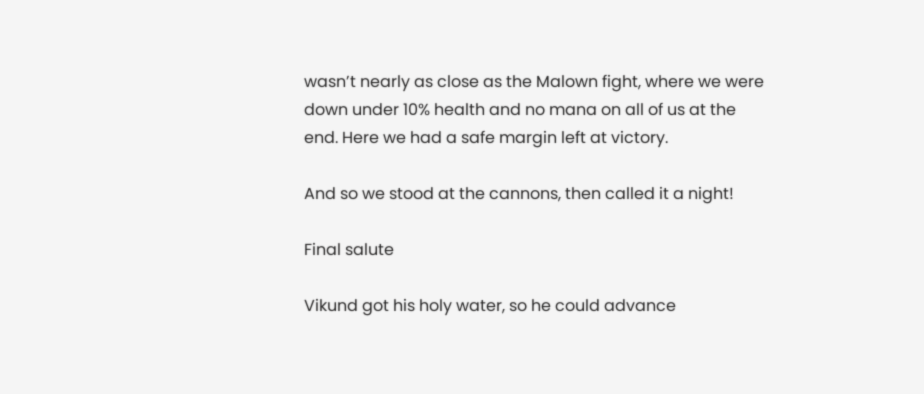wasn’t nearly as close as the Malown fight, where we were down under 10% health and no mana on all of us at the end. Here we had a safe margin left at victory.

And so we stood at the cannons, then called it a night!

Final salute

Vikund got his holy water, so he could advance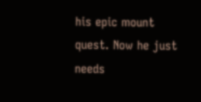his epic mount quest. Now he just needs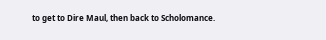to get to Dire Maul, then back to Scholomance.